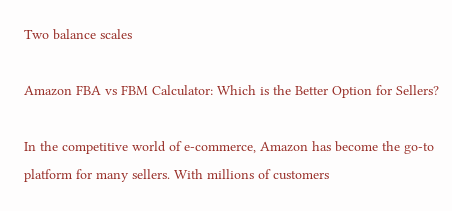Two balance scales

Amazon FBA vs FBM Calculator: Which is the Better Option for Sellers?

In the competitive world of e-commerce, Amazon has become the go-to platform for many sellers. With millions of customers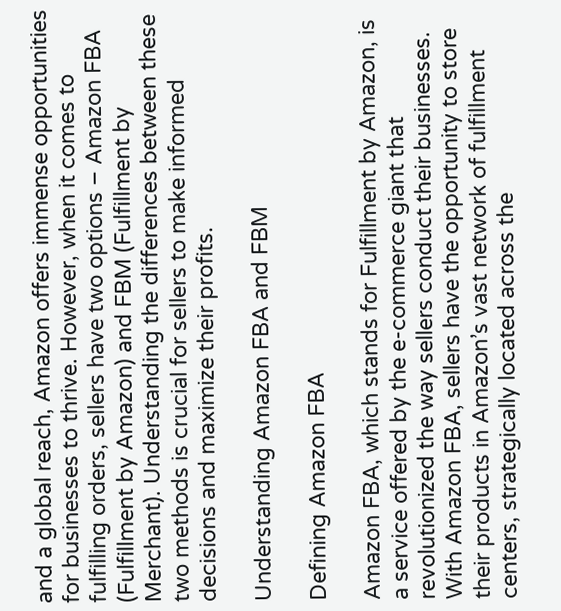and a global reach, Amazon offers immense opportunities for businesses to thrive. However, when it comes to fulfilling orders, sellers have two options – Amazon FBA (Fulfillment by Amazon) and FBM (Fulfillment by Merchant). Understanding the differences between these two methods is crucial for sellers to make informed decisions and maximize their profits.

Understanding Amazon FBA and FBM

Defining Amazon FBA

Amazon FBA, which stands for Fulfillment by Amazon, is a service offered by the e-commerce giant that revolutionized the way sellers conduct their businesses. With Amazon FBA, sellers have the opportunity to store their products in Amazon’s vast network of fulfillment centers, strategically located across the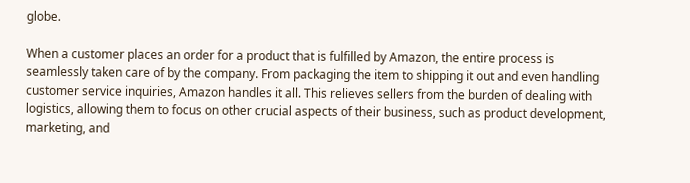globe.

When a customer places an order for a product that is fulfilled by Amazon, the entire process is seamlessly taken care of by the company. From packaging the item to shipping it out and even handling customer service inquiries, Amazon handles it all. This relieves sellers from the burden of dealing with logistics, allowing them to focus on other crucial aspects of their business, such as product development, marketing, and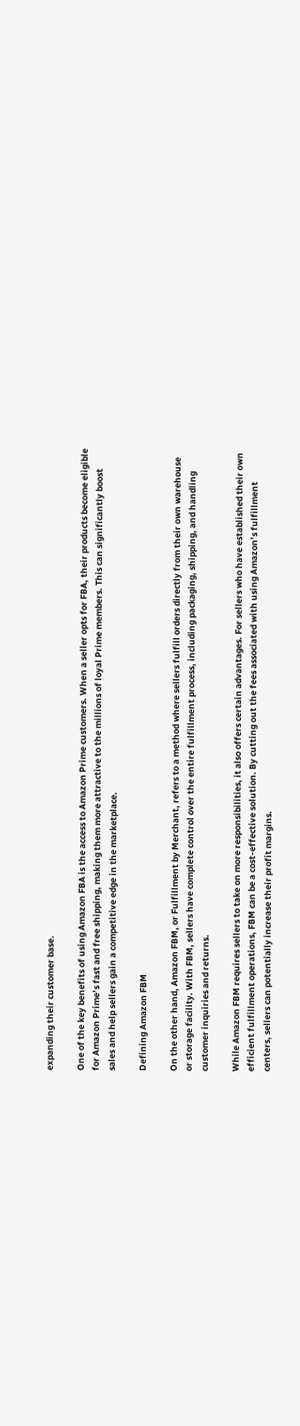expanding their customer base.

One of the key benefits of using Amazon FBA is the access to Amazon Prime customers. When a seller opts for FBA, their products become eligible for Amazon Prime’s fast and free shipping, making them more attractive to the millions of loyal Prime members. This can significantly boost sales and help sellers gain a competitive edge in the marketplace.

Defining Amazon FBM

On the other hand, Amazon FBM, or Fulfillment by Merchant, refers to a method where sellers fulfill orders directly from their own warehouse or storage facility. With FBM, sellers have complete control over the entire fulfillment process, including packaging, shipping, and handling customer inquiries and returns.

While Amazon FBM requires sellers to take on more responsibilities, it also offers certain advantages. For sellers who have established their own efficient fulfillment operations, FBM can be a cost-effective solution. By cutting out the fees associated with using Amazon’s fulfillment centers, sellers can potentially increase their profit margins.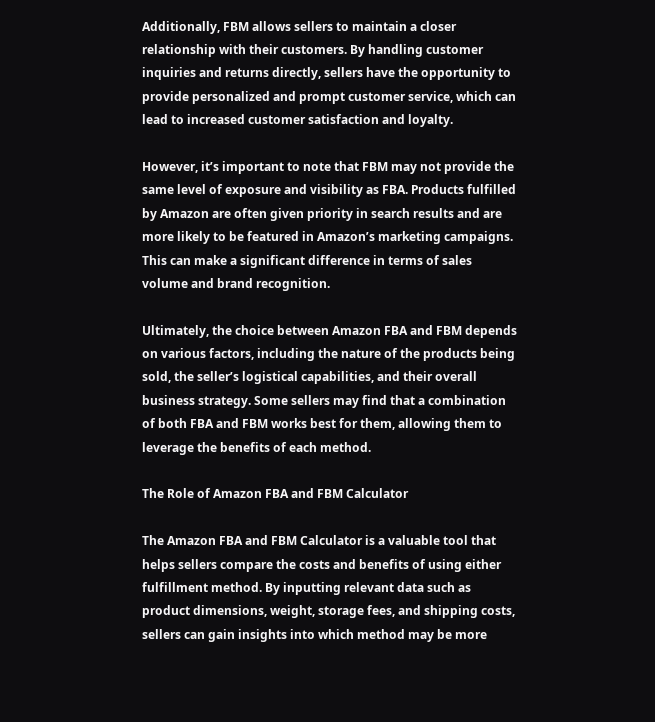Additionally, FBM allows sellers to maintain a closer relationship with their customers. By handling customer inquiries and returns directly, sellers have the opportunity to provide personalized and prompt customer service, which can lead to increased customer satisfaction and loyalty.

However, it’s important to note that FBM may not provide the same level of exposure and visibility as FBA. Products fulfilled by Amazon are often given priority in search results and are more likely to be featured in Amazon’s marketing campaigns. This can make a significant difference in terms of sales volume and brand recognition.

Ultimately, the choice between Amazon FBA and FBM depends on various factors, including the nature of the products being sold, the seller’s logistical capabilities, and their overall business strategy. Some sellers may find that a combination of both FBA and FBM works best for them, allowing them to leverage the benefits of each method.

The Role of Amazon FBA and FBM Calculator

The Amazon FBA and FBM Calculator is a valuable tool that helps sellers compare the costs and benefits of using either fulfillment method. By inputting relevant data such as product dimensions, weight, storage fees, and shipping costs, sellers can gain insights into which method may be more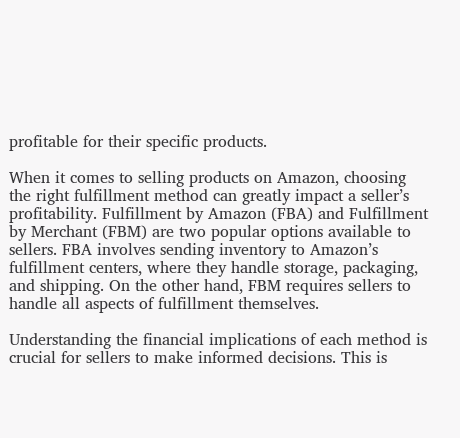profitable for their specific products.

When it comes to selling products on Amazon, choosing the right fulfillment method can greatly impact a seller’s profitability. Fulfillment by Amazon (FBA) and Fulfillment by Merchant (FBM) are two popular options available to sellers. FBA involves sending inventory to Amazon’s fulfillment centers, where they handle storage, packaging, and shipping. On the other hand, FBM requires sellers to handle all aspects of fulfillment themselves.

Understanding the financial implications of each method is crucial for sellers to make informed decisions. This is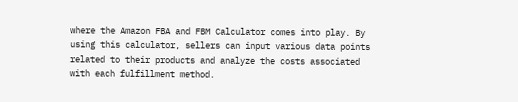where the Amazon FBA and FBM Calculator comes into play. By using this calculator, sellers can input various data points related to their products and analyze the costs associated with each fulfillment method.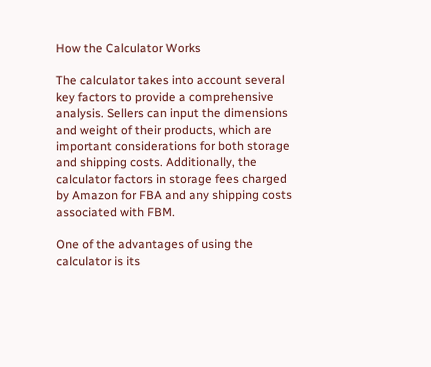How the Calculator Works

The calculator takes into account several key factors to provide a comprehensive analysis. Sellers can input the dimensions and weight of their products, which are important considerations for both storage and shipping costs. Additionally, the calculator factors in storage fees charged by Amazon for FBA and any shipping costs associated with FBM.

One of the advantages of using the calculator is its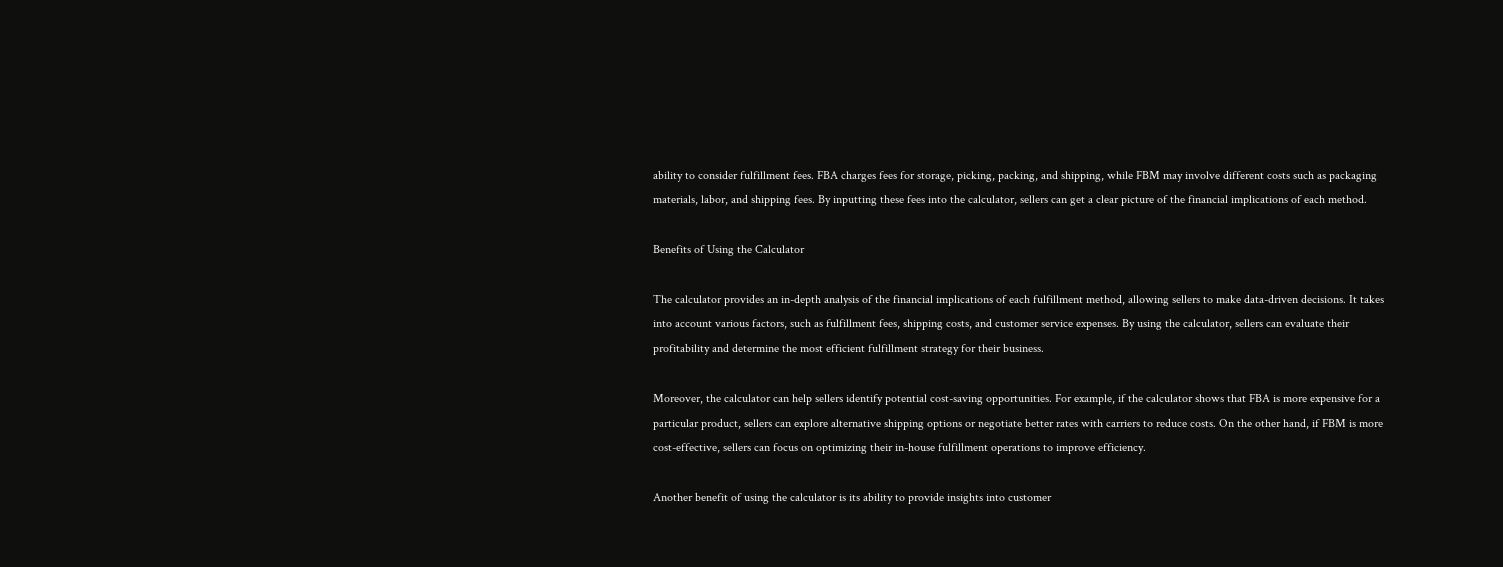ability to consider fulfillment fees. FBA charges fees for storage, picking, packing, and shipping, while FBM may involve different costs such as packaging materials, labor, and shipping fees. By inputting these fees into the calculator, sellers can get a clear picture of the financial implications of each method.

Benefits of Using the Calculator

The calculator provides an in-depth analysis of the financial implications of each fulfillment method, allowing sellers to make data-driven decisions. It takes into account various factors, such as fulfillment fees, shipping costs, and customer service expenses. By using the calculator, sellers can evaluate their profitability and determine the most efficient fulfillment strategy for their business.

Moreover, the calculator can help sellers identify potential cost-saving opportunities. For example, if the calculator shows that FBA is more expensive for a particular product, sellers can explore alternative shipping options or negotiate better rates with carriers to reduce costs. On the other hand, if FBM is more cost-effective, sellers can focus on optimizing their in-house fulfillment operations to improve efficiency.

Another benefit of using the calculator is its ability to provide insights into customer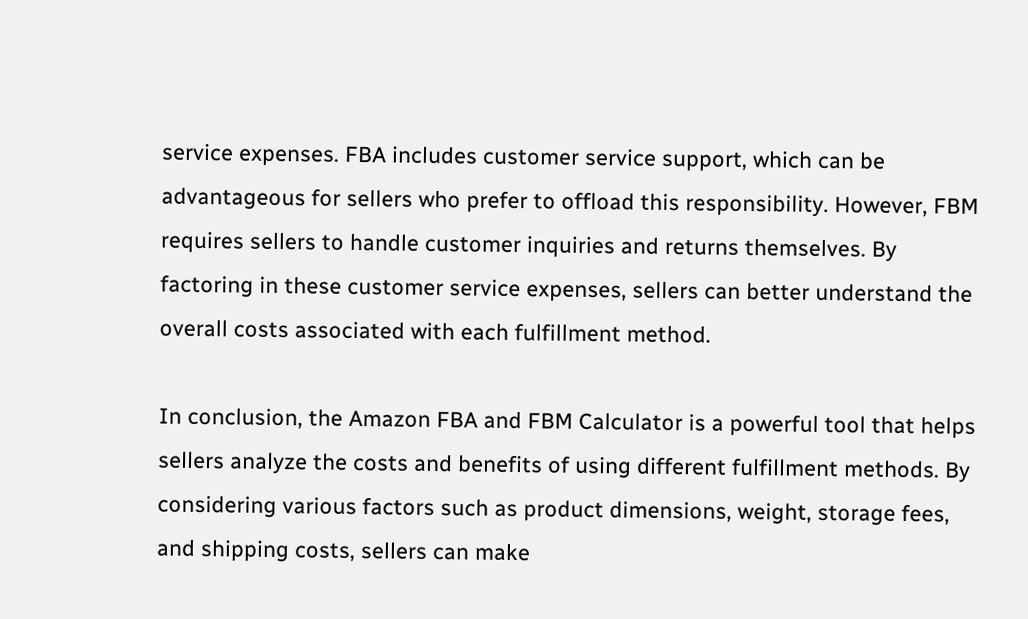service expenses. FBA includes customer service support, which can be advantageous for sellers who prefer to offload this responsibility. However, FBM requires sellers to handle customer inquiries and returns themselves. By factoring in these customer service expenses, sellers can better understand the overall costs associated with each fulfillment method.

In conclusion, the Amazon FBA and FBM Calculator is a powerful tool that helps sellers analyze the costs and benefits of using different fulfillment methods. By considering various factors such as product dimensions, weight, storage fees, and shipping costs, sellers can make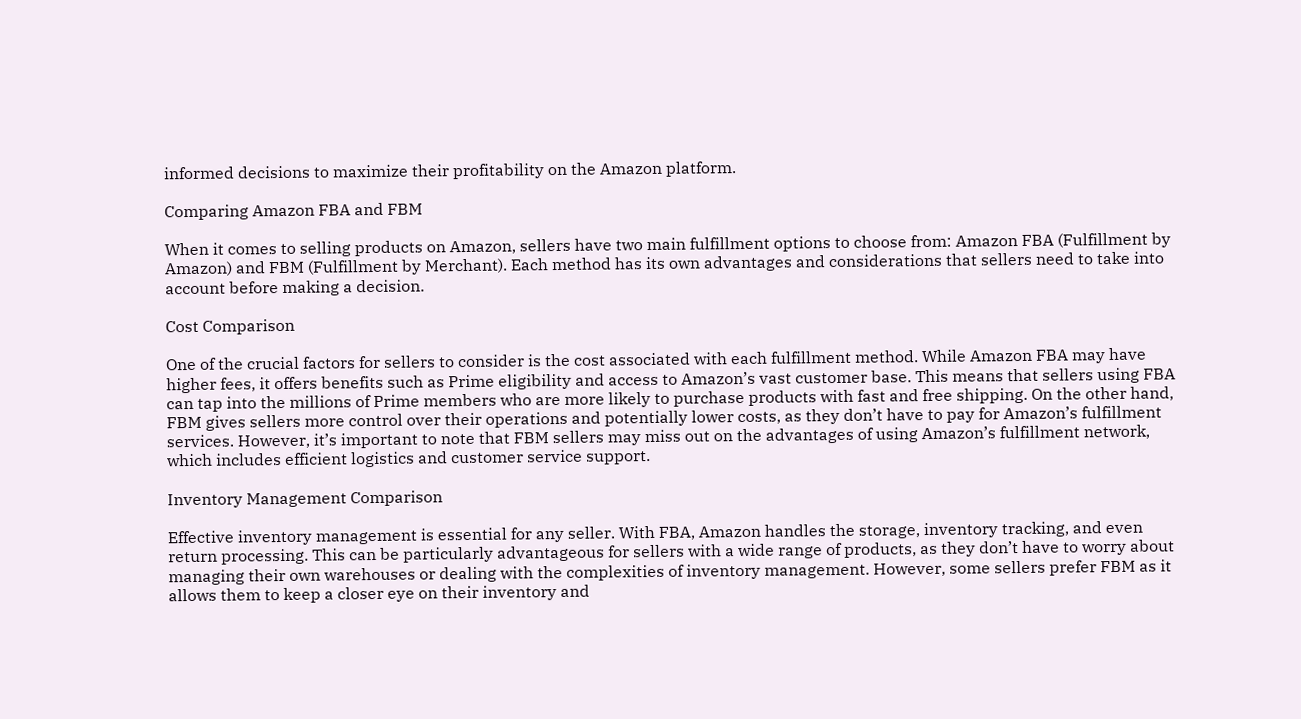informed decisions to maximize their profitability on the Amazon platform.

Comparing Amazon FBA and FBM

When it comes to selling products on Amazon, sellers have two main fulfillment options to choose from: Amazon FBA (Fulfillment by Amazon) and FBM (Fulfillment by Merchant). Each method has its own advantages and considerations that sellers need to take into account before making a decision.

Cost Comparison

One of the crucial factors for sellers to consider is the cost associated with each fulfillment method. While Amazon FBA may have higher fees, it offers benefits such as Prime eligibility and access to Amazon’s vast customer base. This means that sellers using FBA can tap into the millions of Prime members who are more likely to purchase products with fast and free shipping. On the other hand, FBM gives sellers more control over their operations and potentially lower costs, as they don’t have to pay for Amazon’s fulfillment services. However, it’s important to note that FBM sellers may miss out on the advantages of using Amazon’s fulfillment network, which includes efficient logistics and customer service support.

Inventory Management Comparison

Effective inventory management is essential for any seller. With FBA, Amazon handles the storage, inventory tracking, and even return processing. This can be particularly advantageous for sellers with a wide range of products, as they don’t have to worry about managing their own warehouses or dealing with the complexities of inventory management. However, some sellers prefer FBM as it allows them to keep a closer eye on their inventory and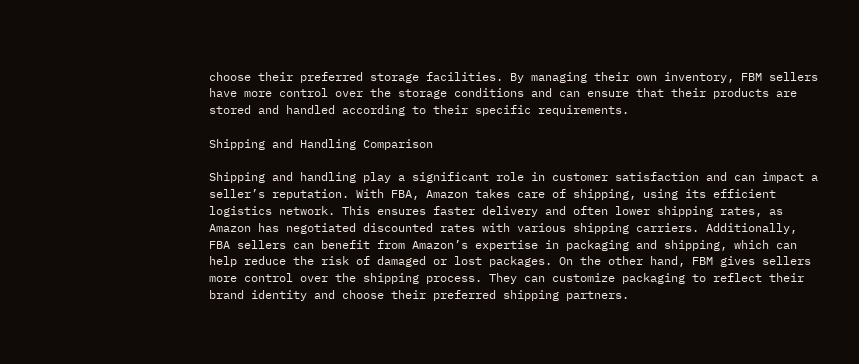choose their preferred storage facilities. By managing their own inventory, FBM sellers have more control over the storage conditions and can ensure that their products are stored and handled according to their specific requirements.

Shipping and Handling Comparison

Shipping and handling play a significant role in customer satisfaction and can impact a seller’s reputation. With FBA, Amazon takes care of shipping, using its efficient logistics network. This ensures faster delivery and often lower shipping rates, as Amazon has negotiated discounted rates with various shipping carriers. Additionally, FBA sellers can benefit from Amazon’s expertise in packaging and shipping, which can help reduce the risk of damaged or lost packages. On the other hand, FBM gives sellers more control over the shipping process. They can customize packaging to reflect their brand identity and choose their preferred shipping partners.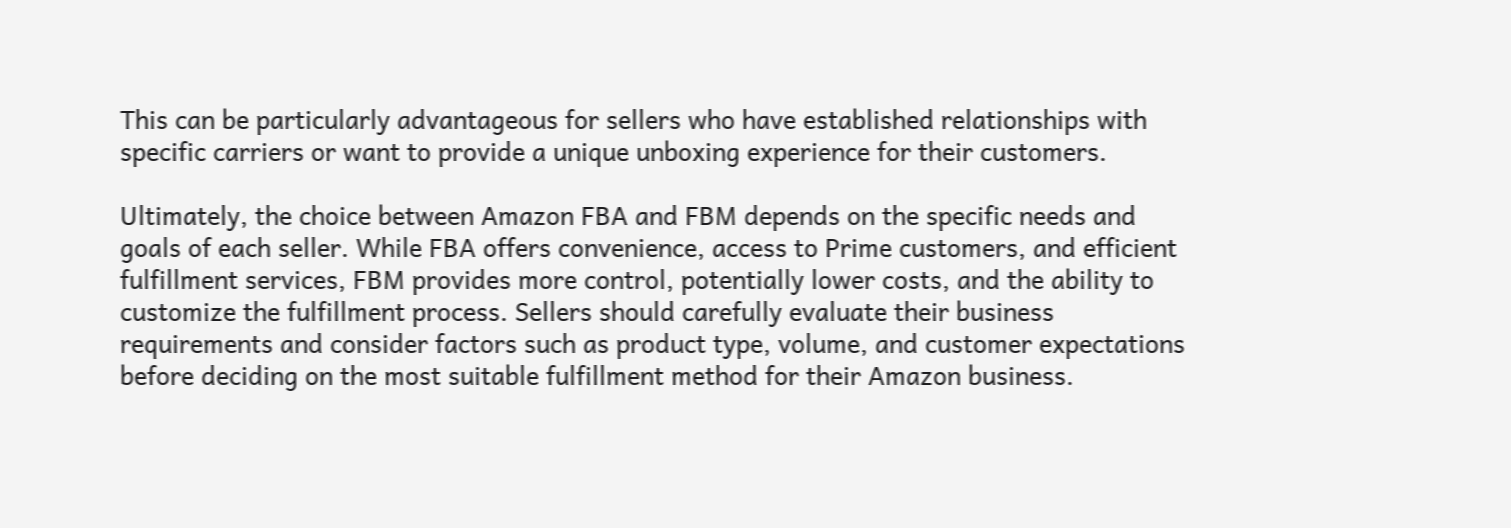This can be particularly advantageous for sellers who have established relationships with specific carriers or want to provide a unique unboxing experience for their customers.

Ultimately, the choice between Amazon FBA and FBM depends on the specific needs and goals of each seller. While FBA offers convenience, access to Prime customers, and efficient fulfillment services, FBM provides more control, potentially lower costs, and the ability to customize the fulfillment process. Sellers should carefully evaluate their business requirements and consider factors such as product type, volume, and customer expectations before deciding on the most suitable fulfillment method for their Amazon business.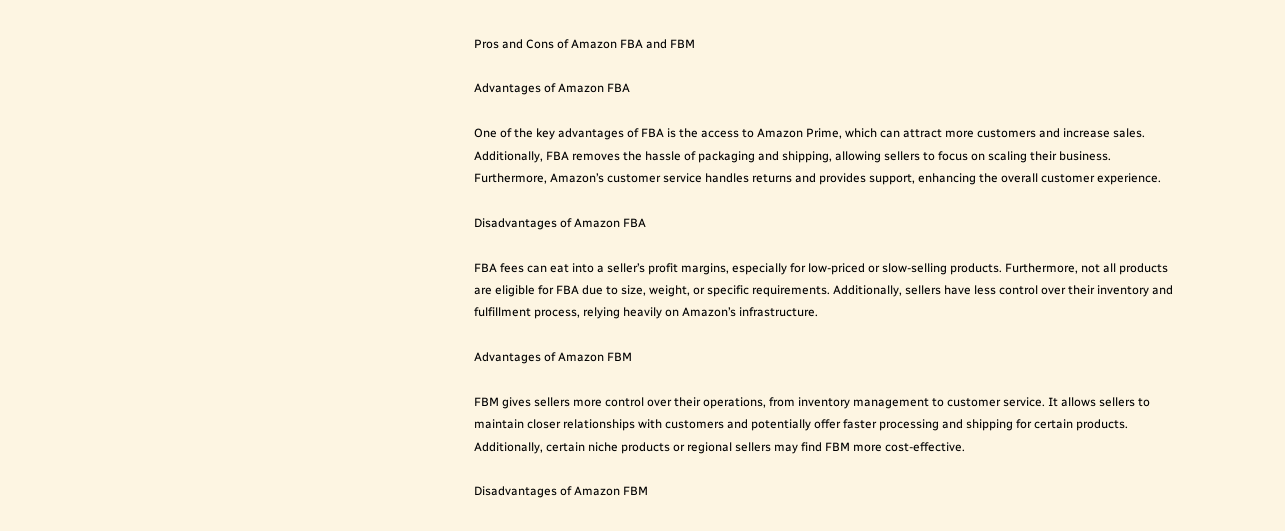Pros and Cons of Amazon FBA and FBM

Advantages of Amazon FBA

One of the key advantages of FBA is the access to Amazon Prime, which can attract more customers and increase sales. Additionally, FBA removes the hassle of packaging and shipping, allowing sellers to focus on scaling their business. Furthermore, Amazon’s customer service handles returns and provides support, enhancing the overall customer experience.

Disadvantages of Amazon FBA

FBA fees can eat into a seller’s profit margins, especially for low-priced or slow-selling products. Furthermore, not all products are eligible for FBA due to size, weight, or specific requirements. Additionally, sellers have less control over their inventory and fulfillment process, relying heavily on Amazon’s infrastructure.

Advantages of Amazon FBM

FBM gives sellers more control over their operations, from inventory management to customer service. It allows sellers to maintain closer relationships with customers and potentially offer faster processing and shipping for certain products. Additionally, certain niche products or regional sellers may find FBM more cost-effective.

Disadvantages of Amazon FBM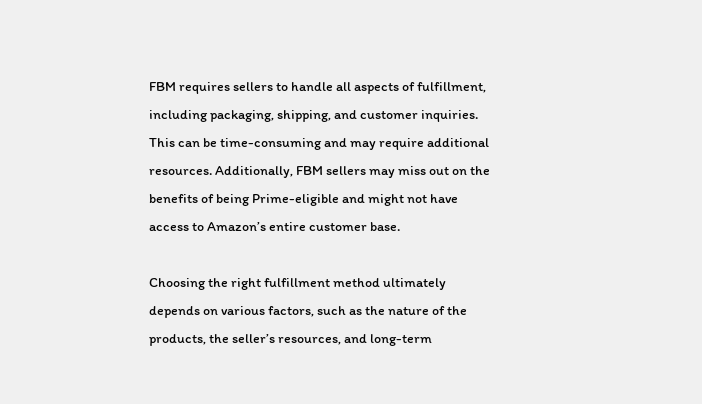FBM requires sellers to handle all aspects of fulfillment, including packaging, shipping, and customer inquiries. This can be time-consuming and may require additional resources. Additionally, FBM sellers may miss out on the benefits of being Prime-eligible and might not have access to Amazon’s entire customer base.

Choosing the right fulfillment method ultimately depends on various factors, such as the nature of the products, the seller’s resources, and long-term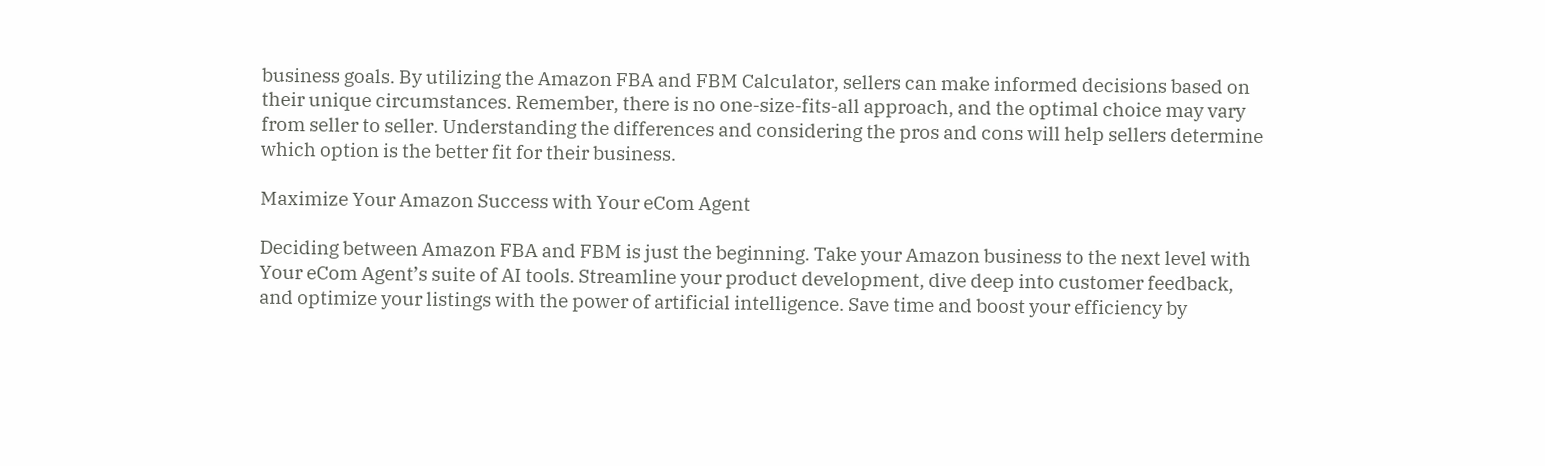business goals. By utilizing the Amazon FBA and FBM Calculator, sellers can make informed decisions based on their unique circumstances. Remember, there is no one-size-fits-all approach, and the optimal choice may vary from seller to seller. Understanding the differences and considering the pros and cons will help sellers determine which option is the better fit for their business.

Maximize Your Amazon Success with Your eCom Agent

Deciding between Amazon FBA and FBM is just the beginning. Take your Amazon business to the next level with Your eCom Agent’s suite of AI tools. Streamline your product development, dive deep into customer feedback, and optimize your listings with the power of artificial intelligence. Save time and boost your efficiency by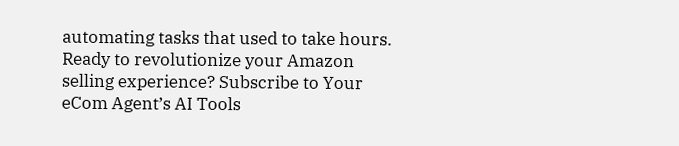automating tasks that used to take hours. Ready to revolutionize your Amazon selling experience? Subscribe to Your eCom Agent’s AI Tools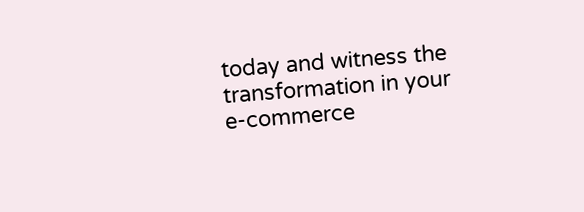today and witness the transformation in your e-commerce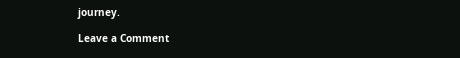journey.

Leave a Comment